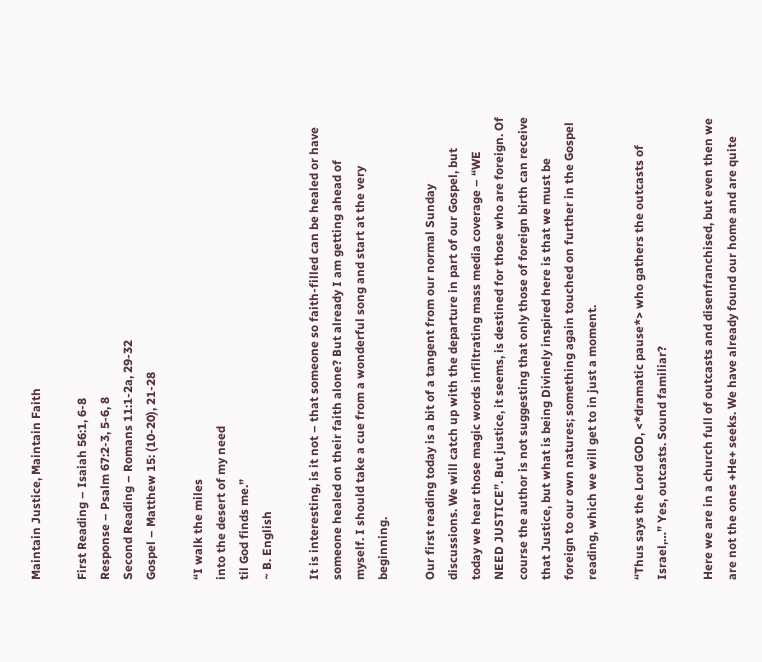Maintain Justice, Maintain Faith

First Reading – Isaiah 56:1, 6-8
Response – Psalm 67:2-3, 5-6, 8
Second Reading – Romans 11:1-2a, 29-32
Gospel – Matthew 15: (10-20), 21-28

“I walk the miles
into the desert of my need
til God finds me.”
~ B. English

It is interesting, is it not – that someone so faith-filled can be healed or have someone healed on their faith alone? But already I am getting ahead of myself. I should take a cue from a wonderful song and start at the very beginning.

Our first reading today is a bit of a tangent from our normal Sunday discussions. We will catch up with the departure in part of our Gospel, but today we hear those magic words infiltrating mass media coverage – “WE NEED JUSTICE”. But justice, it seems, is destined for those who are foreign. Of course the author is not suggesting that only those of foreign birth can receive that Justice, but what is being Divinely inspired here is that we must be foreign to our own natures; something again touched on further in the Gospel reading, which we will get to in just a moment.

“Thus says the Lord GOD, <*dramatic pause*> who gathers the outcasts of Israel,…” Yes, outcasts. Sound familiar?

Here we are in a church full of outcasts and disenfranchised, but even then we are not the ones +He+ seeks. We have already found our home and are quite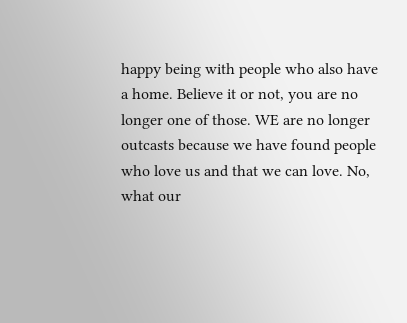happy being with people who also have a home. Believe it or not, you are no longer one of those. WE are no longer outcasts because we have found people who love us and that we can love. No, what our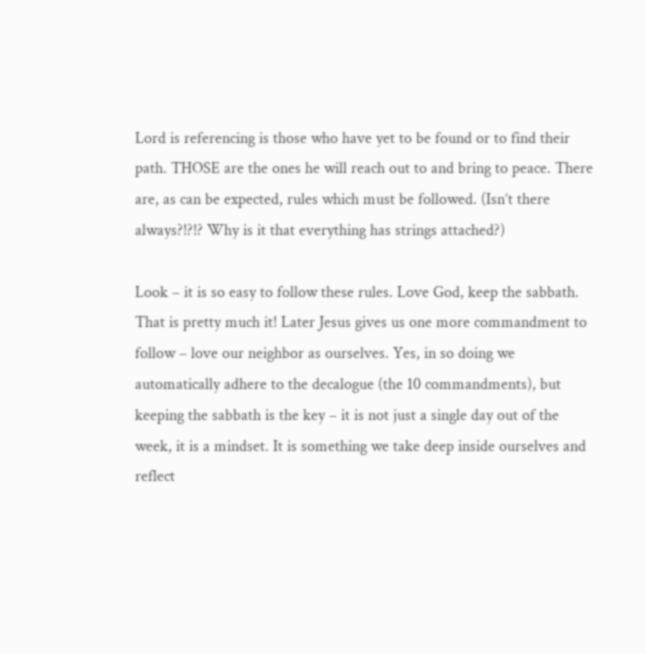Lord is referencing is those who have yet to be found or to find their path. THOSE are the ones he will reach out to and bring to peace. There are, as can be expected, rules which must be followed. (Isn’t there always?!?!? Why is it that everything has strings attached?)

Look – it is so easy to follow these rules. Love God, keep the sabbath. That is pretty much it! Later Jesus gives us one more commandment to follow – love our neighbor as ourselves. Yes, in so doing we automatically adhere to the decalogue (the 10 commandments), but keeping the sabbath is the key – it is not just a single day out of the week, it is a mindset. It is something we take deep inside ourselves and reflect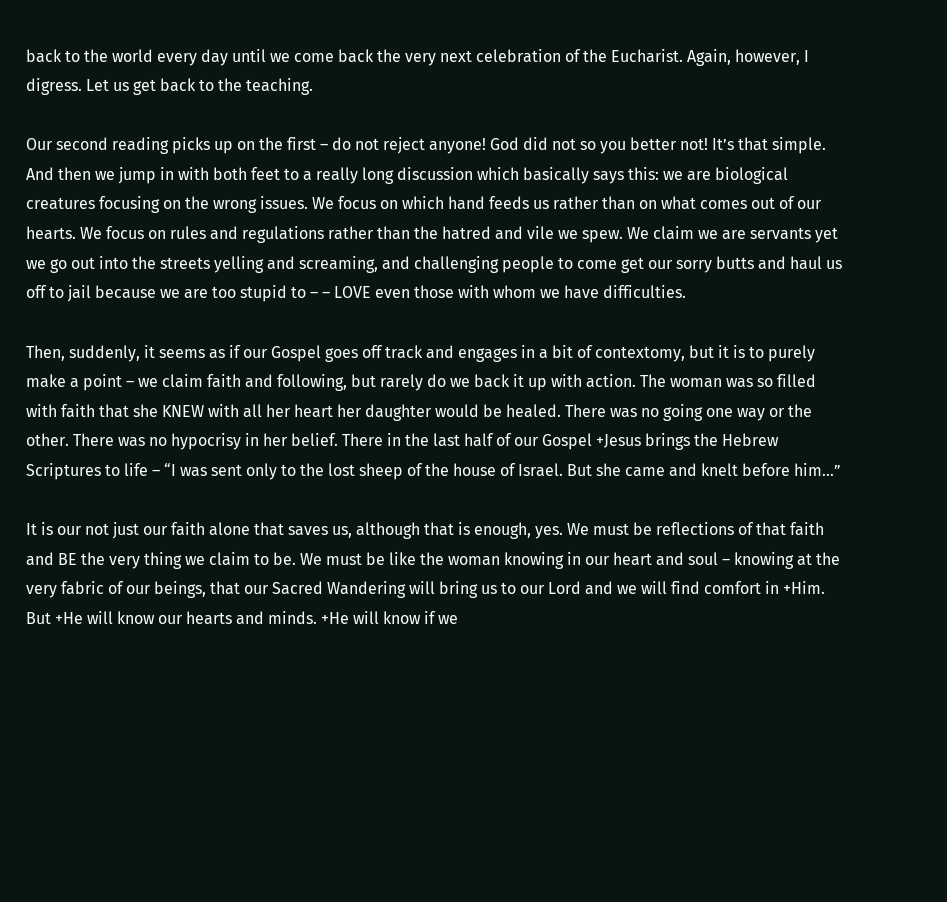back to the world every day until we come back the very next celebration of the Eucharist. Again, however, I digress. Let us get back to the teaching.

Our second reading picks up on the first – do not reject anyone! God did not so you better not! It’s that simple. And then we jump in with both feet to a really long discussion which basically says this: we are biological creatures focusing on the wrong issues. We focus on which hand feeds us rather than on what comes out of our hearts. We focus on rules and regulations rather than the hatred and vile we spew. We claim we are servants yet we go out into the streets yelling and screaming, and challenging people to come get our sorry butts and haul us off to jail because we are too stupid to – – LOVE even those with whom we have difficulties.

Then, suddenly, it seems as if our Gospel goes off track and engages in a bit of contextomy, but it is to purely make a point – we claim faith and following, but rarely do we back it up with action. The woman was so filled with faith that she KNEW with all her heart her daughter would be healed. There was no going one way or the other. There was no hypocrisy in her belief. There in the last half of our Gospel +Jesus brings the Hebrew Scriptures to life – “I was sent only to the lost sheep of the house of Israel. But she came and knelt before him…”

It is our not just our faith alone that saves us, although that is enough, yes. We must be reflections of that faith and BE the very thing we claim to be. We must be like the woman knowing in our heart and soul – knowing at the very fabric of our beings, that our Sacred Wandering will bring us to our Lord and we will find comfort in +Him. But +He will know our hearts and minds. +He will know if we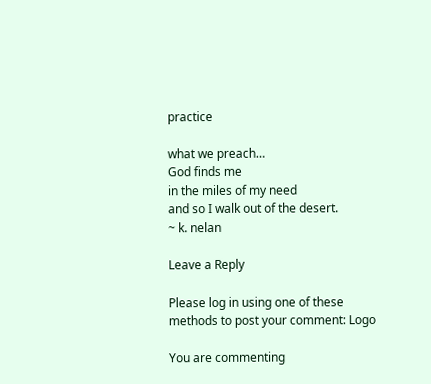practice

what we preach…
God finds me
in the miles of my need
and so I walk out of the desert.
~ k. nelan

Leave a Reply

Please log in using one of these methods to post your comment: Logo

You are commenting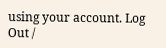using your account. Log Out /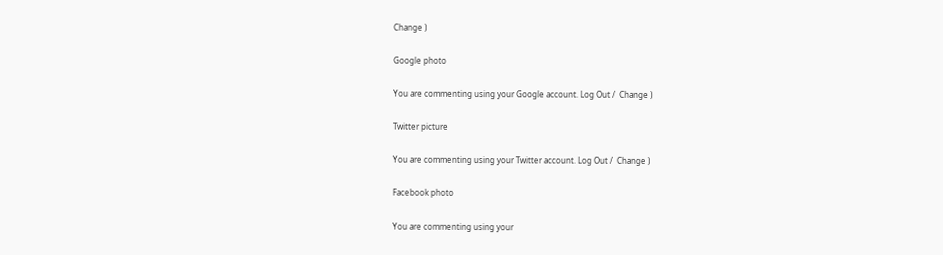Change )

Google photo

You are commenting using your Google account. Log Out /  Change )

Twitter picture

You are commenting using your Twitter account. Log Out /  Change )

Facebook photo

You are commenting using your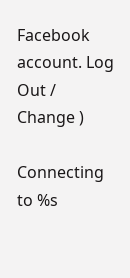Facebook account. Log Out /  Change )

Connecting to %s